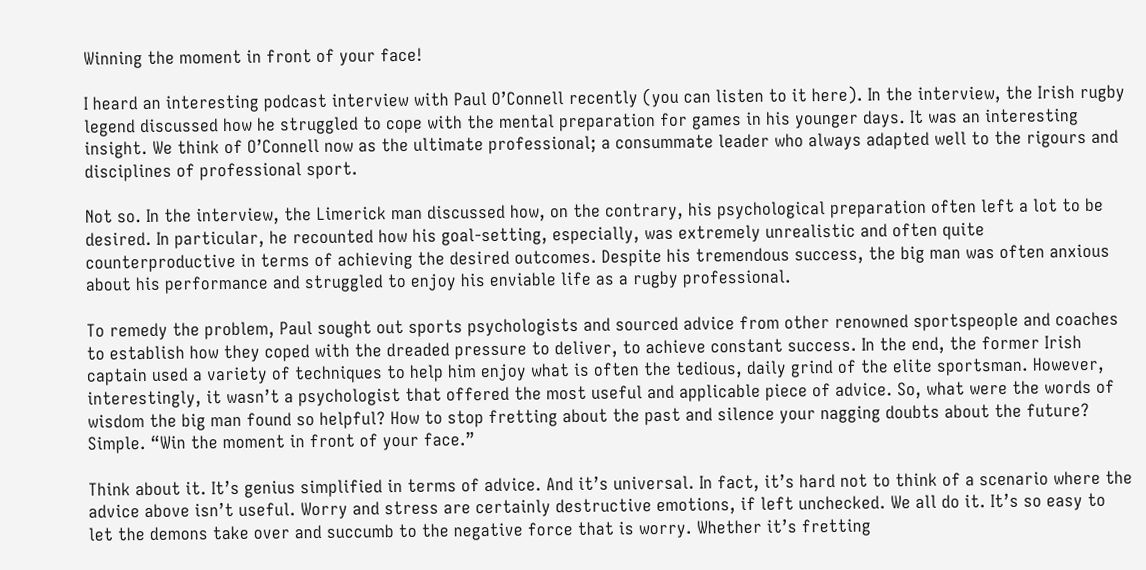Winning the moment in front of your face!

I heard an interesting podcast interview with Paul O’Connell recently (you can listen to it here). In the interview, the Irish rugby legend discussed how he struggled to cope with the mental preparation for games in his younger days. It was an interesting insight. We think of O’Connell now as the ultimate professional; a consummate leader who always adapted well to the rigours and disciplines of professional sport.

Not so. In the interview, the Limerick man discussed how, on the contrary, his psychological preparation often left a lot to be desired. In particular, he recounted how his goal-setting, especially, was extremely unrealistic and often quite counterproductive in terms of achieving the desired outcomes. Despite his tremendous success, the big man was often anxious about his performance and struggled to enjoy his enviable life as a rugby professional.

To remedy the problem, Paul sought out sports psychologists and sourced advice from other renowned sportspeople and coaches to establish how they coped with the dreaded pressure to deliver, to achieve constant success. In the end, the former Irish captain used a variety of techniques to help him enjoy what is often the tedious, daily grind of the elite sportsman. However, interestingly, it wasn’t a psychologist that offered the most useful and applicable piece of advice. So, what were the words of wisdom the big man found so helpful? How to stop fretting about the past and silence your nagging doubts about the future? Simple. “Win the moment in front of your face.”

Think about it. It’s genius simplified in terms of advice. And it’s universal. In fact, it’s hard not to think of a scenario where the advice above isn’t useful. Worry and stress are certainly destructive emotions, if left unchecked. We all do it. It’s so easy to let the demons take over and succumb to the negative force that is worry. Whether it’s fretting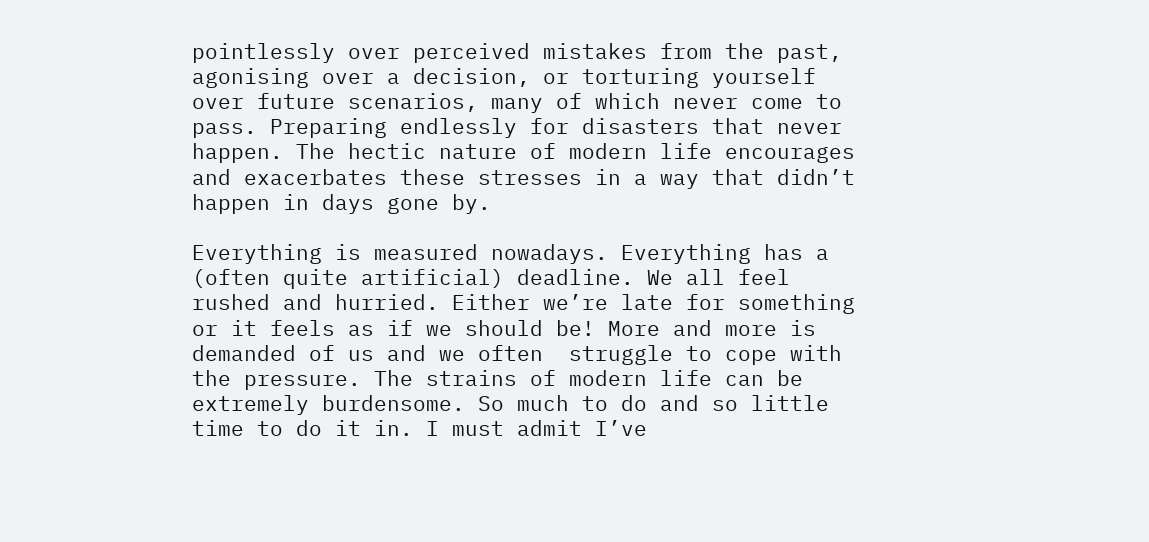pointlessly over perceived mistakes from the past, agonising over a decision, or torturing yourself over future scenarios, many of which never come to pass. Preparing endlessly for disasters that never happen. The hectic nature of modern life encourages and exacerbates these stresses in a way that didn’t happen in days gone by.

Everything is measured nowadays. Everything has a (often quite artificial) deadline. We all feel rushed and hurried. Either we’re late for something or it feels as if we should be! More and more is demanded of us and we often  struggle to cope with the pressure. The strains of modern life can be extremely burdensome. So much to do and so little time to do it in. I must admit I’ve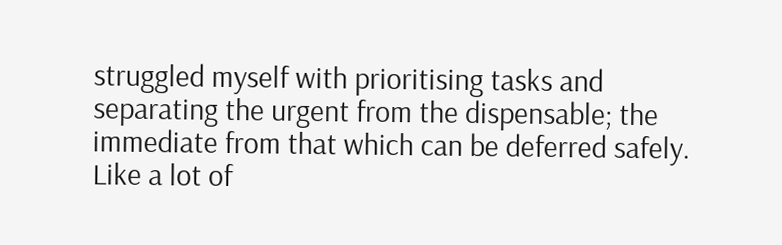struggled myself with prioritising tasks and separating the urgent from the dispensable; the immediate from that which can be deferred safely. Like a lot of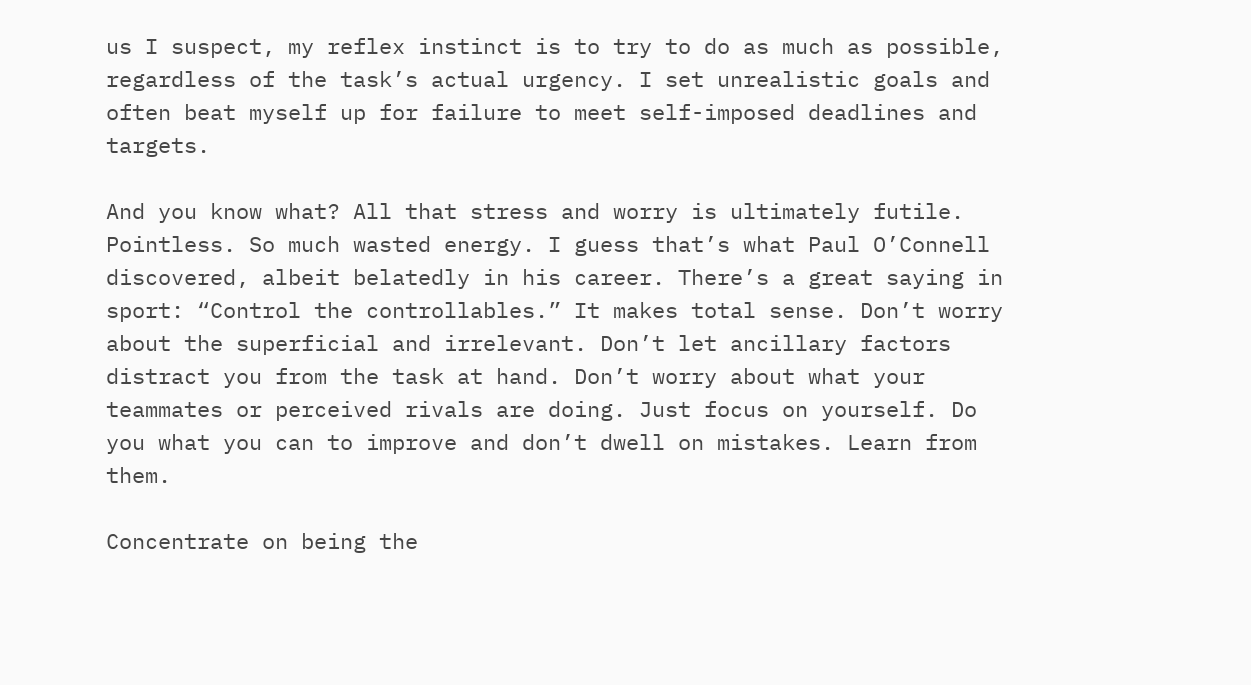us I suspect, my reflex instinct is to try to do as much as possible, regardless of the task’s actual urgency. I set unrealistic goals and often beat myself up for failure to meet self-imposed deadlines and targets.

And you know what? All that stress and worry is ultimately futile. Pointless. So much wasted energy. I guess that’s what Paul O’Connell discovered, albeit belatedly in his career. There’s a great saying in sport: “Control the controllables.” It makes total sense. Don’t worry about the superficial and irrelevant. Don’t let ancillary factors distract you from the task at hand. Don’t worry about what your teammates or perceived rivals are doing. Just focus on yourself. Do you what you can to improve and don’t dwell on mistakes. Learn from them.

Concentrate on being the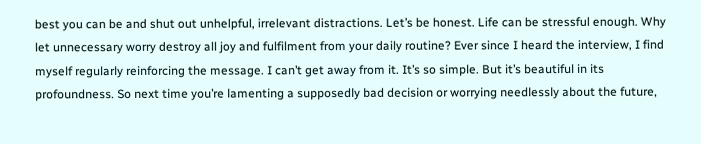best you can be and shut out unhelpful, irrelevant distractions. Let’s be honest. Life can be stressful enough. Why let unnecessary worry destroy all joy and fulfilment from your daily routine? Ever since I heard the interview, I find myself regularly reinforcing the message. I can’t get away from it. It’s so simple. But it’s beautiful in its profoundness. So next time you’re lamenting a supposedly bad decision or worrying needlessly about the future,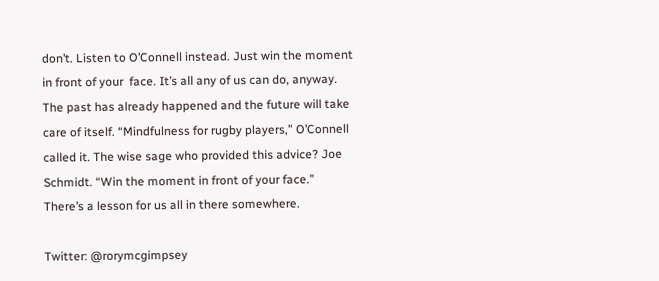don’t. Listen to O’Connell instead. Just win the moment in front of your  face. It’s all any of us can do, anyway. The past has already happened and the future will take care of itself. “Mindfulness for rugby players,” O’Connell called it. The wise sage who provided this advice? Joe Schmidt. “Win the moment in front of your face.” There’s a lesson for us all in there somewhere.

Twitter: @rorymcgimpsey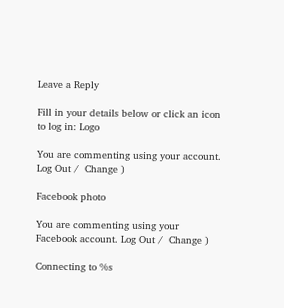Leave a Reply

Fill in your details below or click an icon to log in: Logo

You are commenting using your account. Log Out /  Change )

Facebook photo

You are commenting using your Facebook account. Log Out /  Change )

Connecting to %s